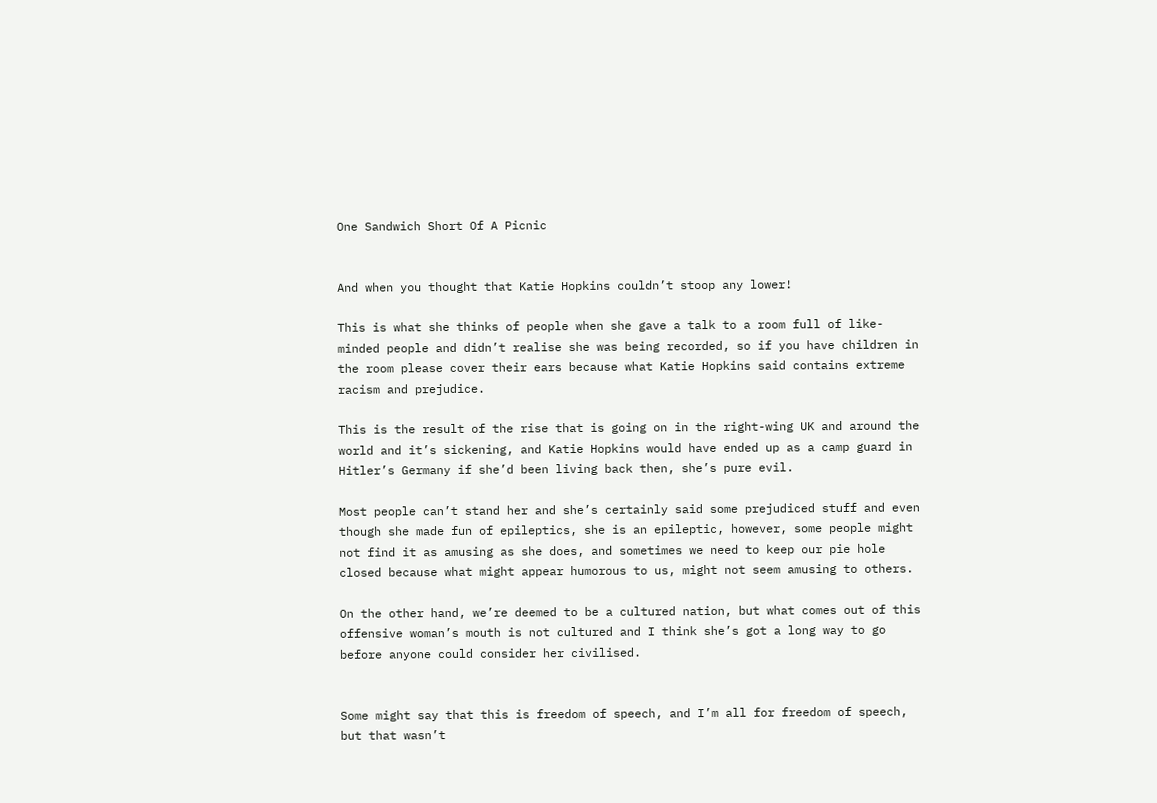One Sandwich Short Of A Picnic


And when you thought that Katie Hopkins couldn’t stoop any lower!

This is what she thinks of people when she gave a talk to a room full of like-minded people and didn’t realise she was being recorded, so if you have children in the room please cover their ears because what Katie Hopkins said contains extreme racism and prejudice.

This is the result of the rise that is going on in the right-wing UK and around the world and it’s sickening, and Katie Hopkins would have ended up as a camp guard in Hitler’s Germany if she’d been living back then, she’s pure evil.

Most people can’t stand her and she’s certainly said some prejudiced stuff and even though she made fun of epileptics, she is an epileptic, however, some people might not find it as amusing as she does, and sometimes we need to keep our pie hole closed because what might appear humorous to us, might not seem amusing to others.

On the other hand, we’re deemed to be a cultured nation, but what comes out of this offensive woman’s mouth is not cultured and I think she’s got a long way to go before anyone could consider her civilised.


Some might say that this is freedom of speech, and I’m all for freedom of speech, but that wasn’t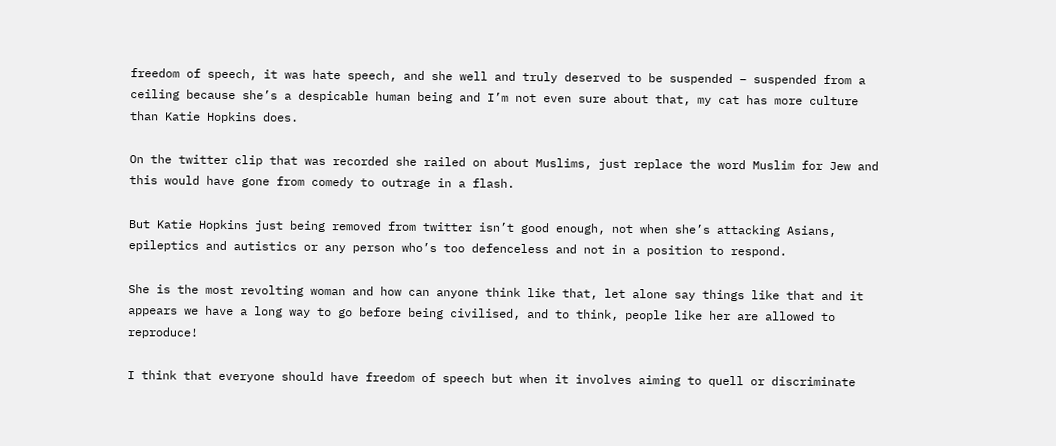freedom of speech, it was hate speech, and she well and truly deserved to be suspended – suspended from a ceiling because she’s a despicable human being and I’m not even sure about that, my cat has more culture than Katie Hopkins does.

On the twitter clip that was recorded she railed on about Muslims, just replace the word Muslim for Jew and this would have gone from comedy to outrage in a flash.

But Katie Hopkins just being removed from twitter isn’t good enough, not when she’s attacking Asians, epileptics and autistics or any person who’s too defenceless and not in a position to respond.

She is the most revolting woman and how can anyone think like that, let alone say things like that and it appears we have a long way to go before being civilised, and to think, people like her are allowed to reproduce!

I think that everyone should have freedom of speech but when it involves aiming to quell or discriminate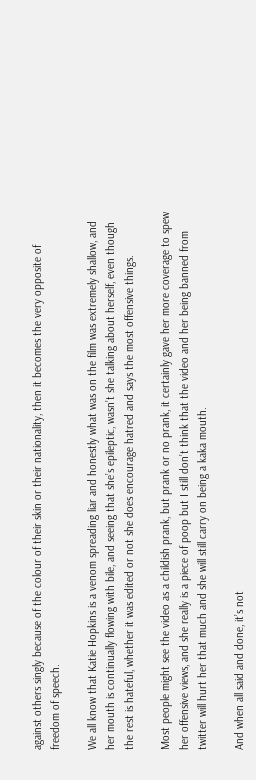against others singly because of the colour of their skin or their nationality, then it becomes the very opposite of freedom of speech.

We all know that Katie Hopkins is a venom spreading liar and honestly what was on the film was extremely shallow, and her mouth is continually flowing with bile, and seeing that she’s epileptic, wasn’t she talking about herself, even though the rest is hateful, whether it was edited or not she does encourage hatred and says the most offensive things.

Most people might see the video as a childish prank, but prank or no prank, it certainly gave her more coverage to spew her offensive views, and she really is a piece of poop but I still don’t think that the video and her being banned from twitter will hurt her that much and she will still carry on being a kaka mouth.

And when all said and done, it’s not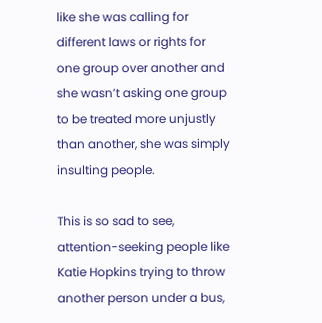like she was calling for different laws or rights for one group over another and she wasn’t asking one group to be treated more unjustly than another, she was simply insulting people.

This is so sad to see, attention-seeking people like Katie Hopkins trying to throw another person under a bus,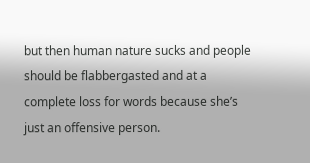but then human nature sucks and people should be flabbergasted and at a complete loss for words because she’s just an offensive person.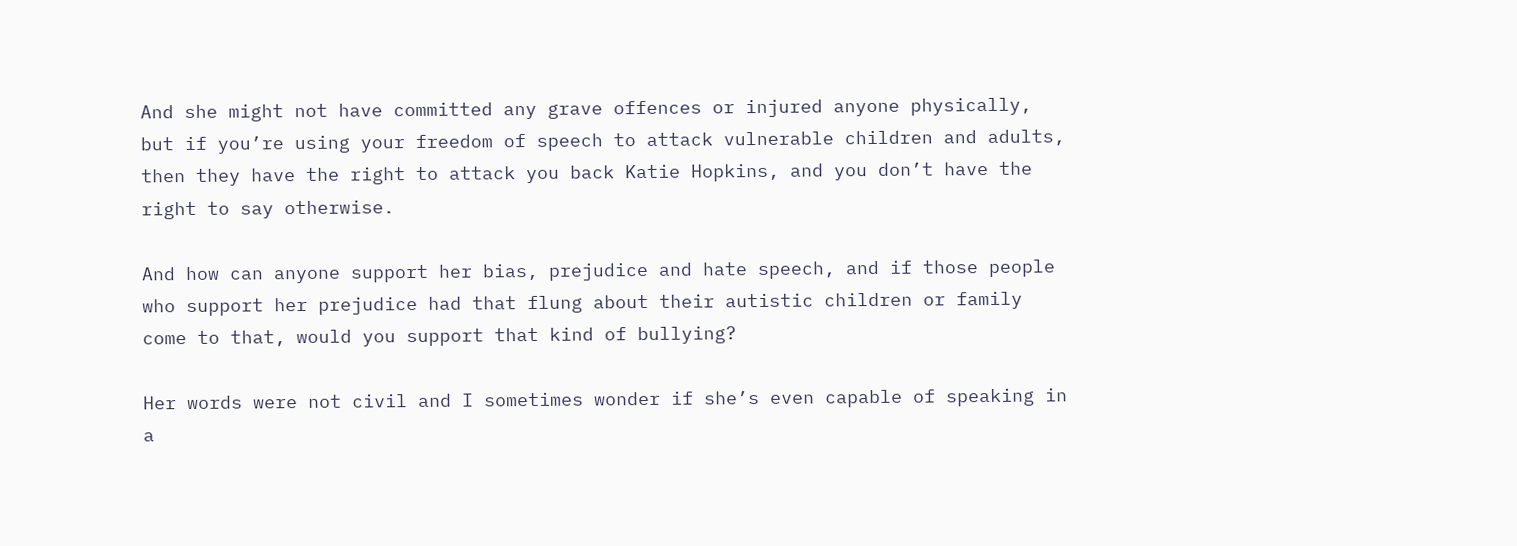And she might not have committed any grave offences or injured anyone physically, but if you’re using your freedom of speech to attack vulnerable children and adults, then they have the right to attack you back Katie Hopkins, and you don’t have the right to say otherwise.

And how can anyone support her bias, prejudice and hate speech, and if those people who support her prejudice had that flung about their autistic children or family come to that, would you support that kind of bullying?

Her words were not civil and I sometimes wonder if she’s even capable of speaking in a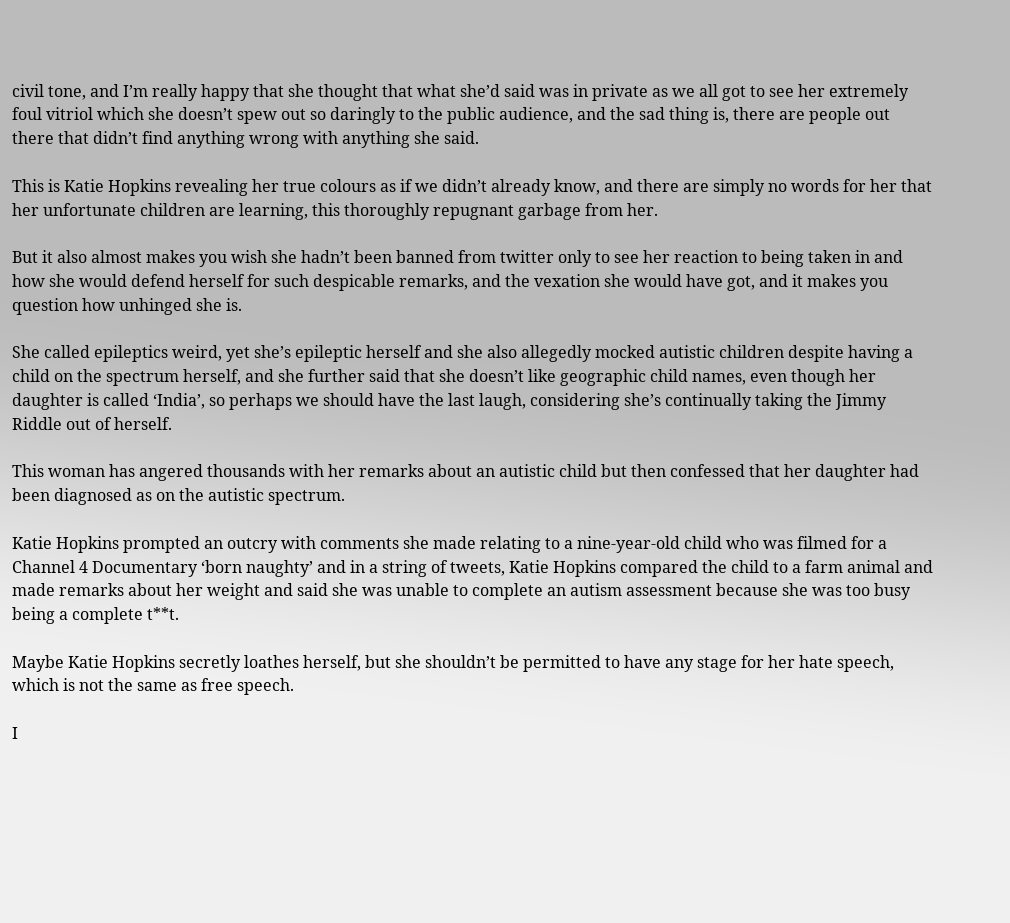civil tone, and I’m really happy that she thought that what she’d said was in private as we all got to see her extremely foul vitriol which she doesn’t spew out so daringly to the public audience, and the sad thing is, there are people out there that didn’t find anything wrong with anything she said.

This is Katie Hopkins revealing her true colours as if we didn’t already know, and there are simply no words for her that her unfortunate children are learning, this thoroughly repugnant garbage from her.

But it also almost makes you wish she hadn’t been banned from twitter only to see her reaction to being taken in and how she would defend herself for such despicable remarks, and the vexation she would have got, and it makes you question how unhinged she is.

She called epileptics weird, yet she’s epileptic herself and she also allegedly mocked autistic children despite having a child on the spectrum herself, and she further said that she doesn’t like geographic child names, even though her daughter is called ‘India’, so perhaps we should have the last laugh, considering she’s continually taking the Jimmy Riddle out of herself.

This woman has angered thousands with her remarks about an autistic child but then confessed that her daughter had been diagnosed as on the autistic spectrum.

Katie Hopkins prompted an outcry with comments she made relating to a nine-year-old child who was filmed for a Channel 4 Documentary ‘born naughty’ and in a string of tweets, Katie Hopkins compared the child to a farm animal and made remarks about her weight and said she was unable to complete an autism assessment because she was too busy being a complete t**t.

Maybe Katie Hopkins secretly loathes herself, but she shouldn’t be permitted to have any stage for her hate speech, which is not the same as free speech.

I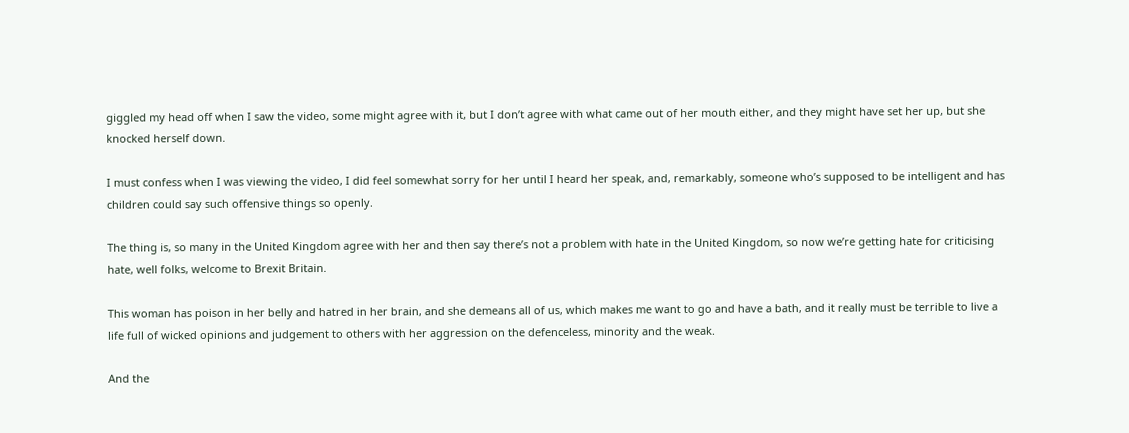giggled my head off when I saw the video, some might agree with it, but I don’t agree with what came out of her mouth either, and they might have set her up, but she knocked herself down.

I must confess when I was viewing the video, I did feel somewhat sorry for her until I heard her speak, and, remarkably, someone who’s supposed to be intelligent and has children could say such offensive things so openly.

The thing is, so many in the United Kingdom agree with her and then say there’s not a problem with hate in the United Kingdom, so now we’re getting hate for criticising hate, well folks, welcome to Brexit Britain.

This woman has poison in her belly and hatred in her brain, and she demeans all of us, which makes me want to go and have a bath, and it really must be terrible to live a life full of wicked opinions and judgement to others with her aggression on the defenceless, minority and the weak.

And the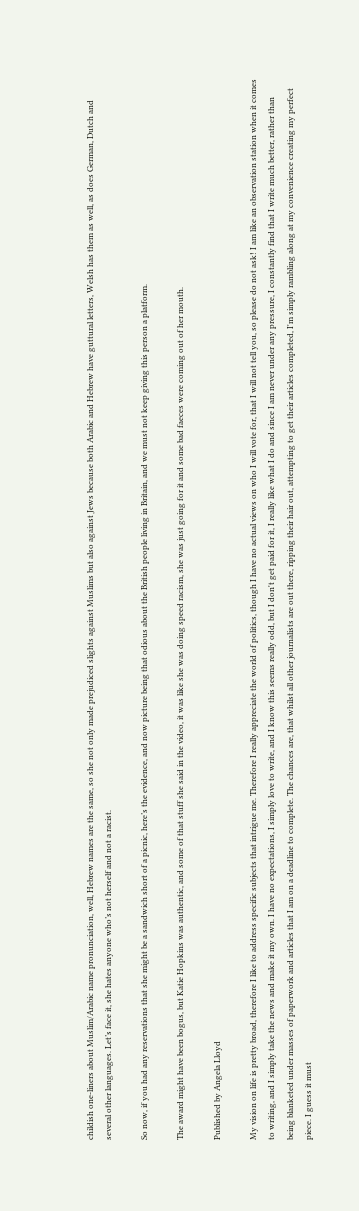childish one-liners about Muslim/Arabic name pronunciation, well, Hebrew names are the same, so she not only made prejudiced slights against Muslims but also against Jews because both Arabic and Hebrew have guttural letters, Welsh has them as well, as does German, Dutch and several other languages. Let’s face it, she hates anyone who’s not herself and not a racist.

So now, if you had any reservations that she might be a sandwich short of a picnic, here’s the evidence, and now picture being that odious about the British people living in Britain, and we must not keep giving this person a platform.

The award might have been bogus, but Katie Hopkins was authentic, and some of that stuff she said in the video, it was like she was doing speed racism, she was just going for it and some bad faeces were coming out of her mouth.

Published by Angela Lloyd

My vision on life is pretty broad, therefore I like to address specific subjects that intrigue me. Therefore I really appreciate the world of politics, though I have no actual views on who I will vote for, that I will not tell you, so please do not ask! I am like an observation station when it comes to writing, and I simply take the news and make it my own. I have no expectations, I simply love to write, and I know this seems really odd, but I don't get paid for it, I really like what I do and since I am never under any pressure, I constantly find that I write much better, rather than being blanketed under masses of paperwork and articles that I am on a deadline to complete. The chances are, that whilst all other journalists are out there, ripping their hair out, attempting to get their articles completed, I'm simply rambling along at my convenience creating my perfect piece. I guess it must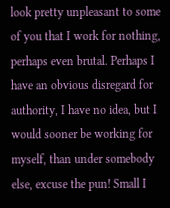look pretty unpleasant to some of you that I work for nothing, perhaps even brutal. Perhaps I have an obvious disregard for authority, I have no idea, but I would sooner be working for myself, than under somebody else, excuse the pun! Small I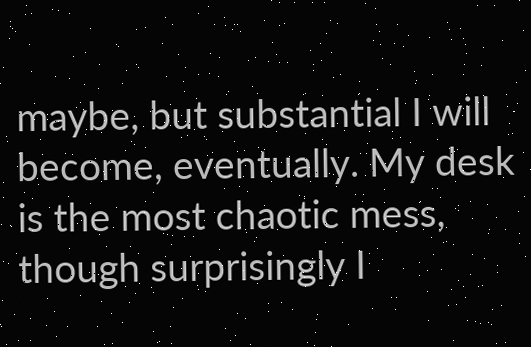maybe, but substantial I will become, eventually. My desk is the most chaotic mess, though surprisingly I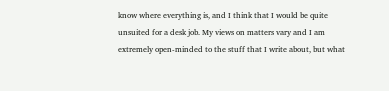know where everything is, and I think that I would be quite unsuited for a desk job. My views on matters vary and I am extremely open-minded to the stuff that I write about, but what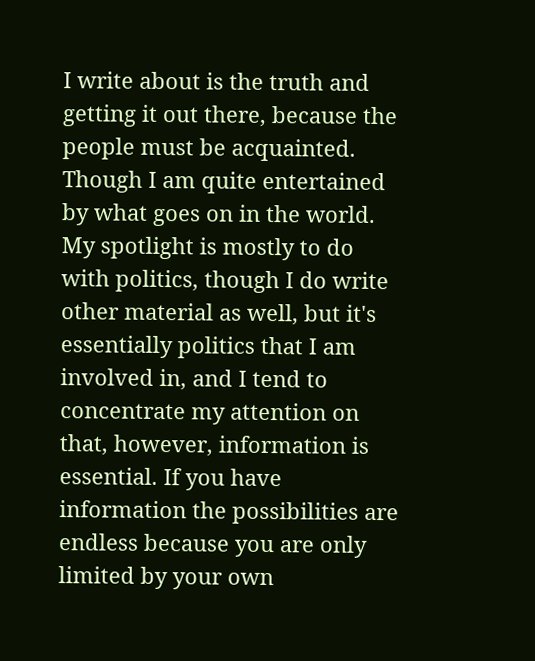I write about is the truth and getting it out there, because the people must be acquainted. Though I am quite entertained by what goes on in the world. My spotlight is mostly to do with politics, though I do write other material as well, but it's essentially politics that I am involved in, and I tend to concentrate my attention on that, however, information is essential. If you have information the possibilities are endless because you are only limited by your own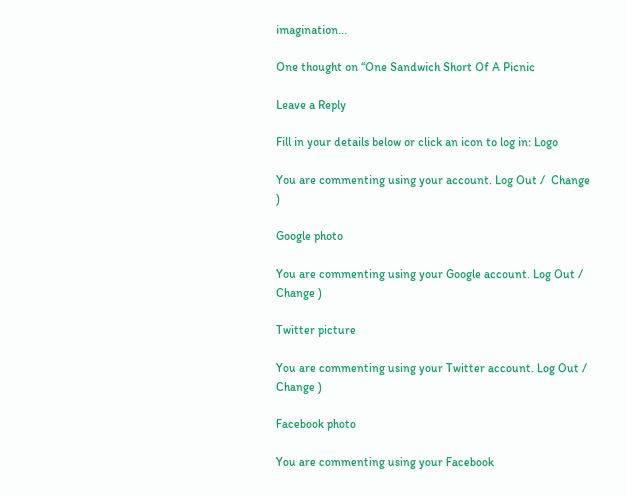imagination...

One thought on “One Sandwich Short Of A Picnic

Leave a Reply

Fill in your details below or click an icon to log in: Logo

You are commenting using your account. Log Out /  Change )

Google photo

You are commenting using your Google account. Log Out /  Change )

Twitter picture

You are commenting using your Twitter account. Log Out /  Change )

Facebook photo

You are commenting using your Facebook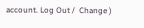account. Log Out /  Change )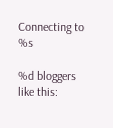Connecting to %s

%d bloggers like this: